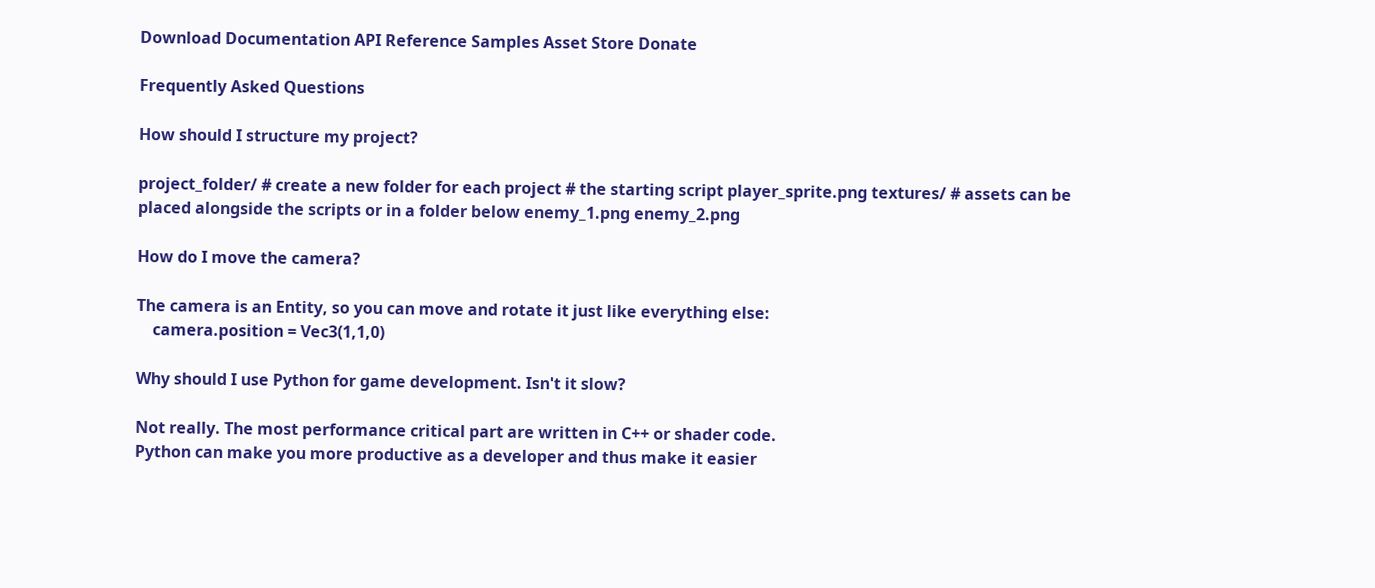Download Documentation API Reference Samples Asset Store Donate

Frequently Asked Questions

How should I structure my project?

project_folder/ # create a new folder for each project # the starting script player_sprite.png textures/ # assets can be placed alongside the scripts or in a folder below enemy_1.png enemy_2.png

How do I move the camera?

The camera is an Entity, so you can move and rotate it just like everything else:
    camera.position = Vec3(1,1,0)

Why should I use Python for game development. Isn't it slow?

Not really. The most performance critical part are written in C++ or shader code.
Python can make you more productive as a developer and thus make it easier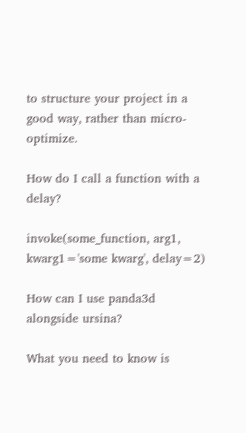to structure your project in a good way, rather than micro-optimize.

How do I call a function with a delay?

invoke(some_function, arg1, kwarg1='some kwarg', delay=2)

How can I use panda3d alongside ursina?

What you need to know is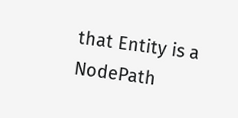that Entity is a NodePath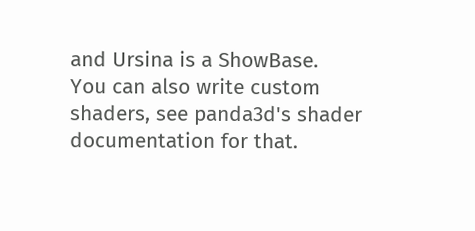and Ursina is a ShowBase.
You can also write custom shaders, see panda3d's shader documentation for that.